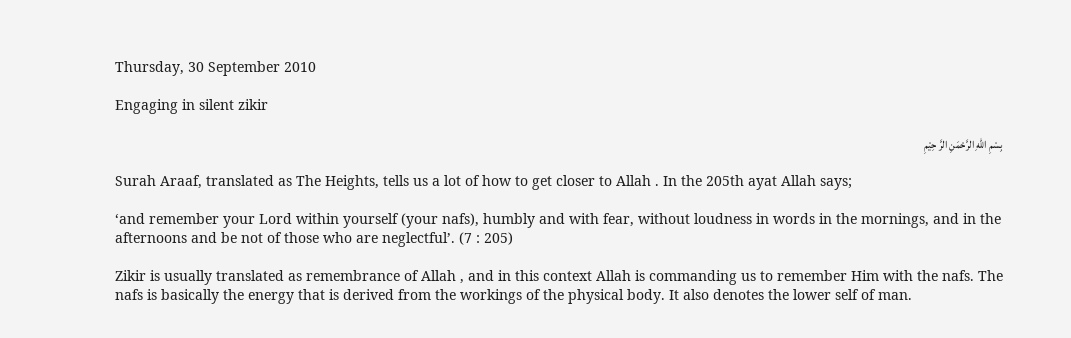Thursday, 30 September 2010

Engaging in silent zikir

بِسْمِ اللهِ الرَّحْمَنِ الرَّ حِيْمِ

Surah Araaf, translated as The Heights, tells us a lot of how to get closer to Allah . In the 205th ayat Allah says;

‘and remember your Lord within yourself (your nafs), humbly and with fear, without loudness in words in the mornings, and in the afternoons and be not of those who are neglectful’. (7 : 205)

Zikir is usually translated as remembrance of Allah , and in this context Allah is commanding us to remember Him with the nafs. The nafs is basically the energy that is derived from the workings of the physical body. It also denotes the lower self of man.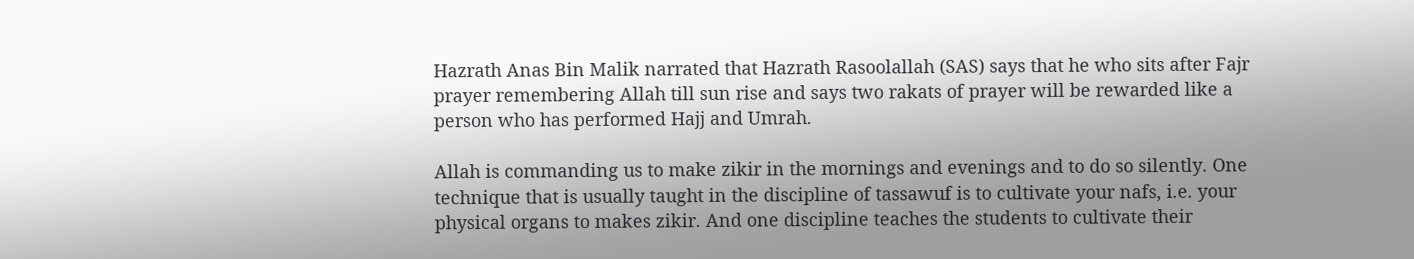Hazrath Anas Bin Malik narrated that Hazrath Rasoolallah (SAS) says that he who sits after Fajr prayer remembering Allah till sun rise and says two rakats of prayer will be rewarded like a person who has performed Hajj and Umrah.

Allah is commanding us to make zikir in the mornings and evenings and to do so silently. One technique that is usually taught in the discipline of tassawuf is to cultivate your nafs, i.e. your physical organs to makes zikir. And one discipline teaches the students to cultivate their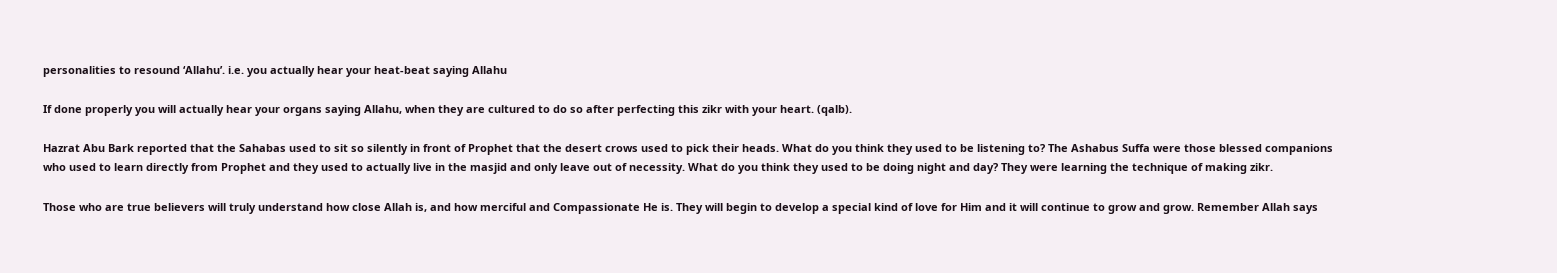personalities to resound ‘Allahu’. i.e. you actually hear your heat-beat saying Allahu

If done properly you will actually hear your organs saying Allahu, when they are cultured to do so after perfecting this zikr with your heart. (qalb).

Hazrat Abu Bark reported that the Sahabas used to sit so silently in front of Prophet that the desert crows used to pick their heads. What do you think they used to be listening to? The Ashabus Suffa were those blessed companions who used to learn directly from Prophet and they used to actually live in the masjid and only leave out of necessity. What do you think they used to be doing night and day? They were learning the technique of making zikr.

Those who are true believers will truly understand how close Allah is, and how merciful and Compassionate He is. They will begin to develop a special kind of love for Him and it will continue to grow and grow. Remember Allah says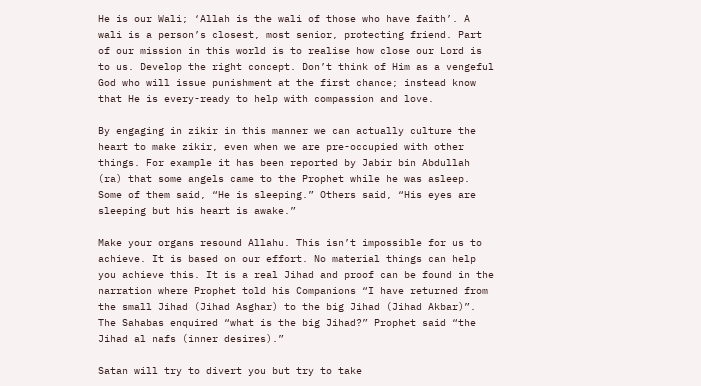He is our Wali; ‘Allah is the wali of those who have faith’. A wali is a person’s closest, most senior, protecting friend. Part of our mission in this world is to realise how close our Lord is to us. Develop the right concept. Don’t think of Him as a vengeful God who will issue punishment at the first chance; instead know that He is every-ready to help with compassion and love.

By engaging in zikir in this manner we can actually culture the heart to make zikir, even when we are pre-occupied with other things. For example it has been reported by Jabir bin Abdullah (ra) that some angels came to the Prophet while he was asleep. Some of them said, “He is sleeping.” Others said, “His eyes are sleeping but his heart is awake.”

Make your organs resound Allahu. This isn’t impossible for us to achieve. It is based on our effort. No material things can help you achieve this. It is a real Jihad and proof can be found in the narration where Prophet told his Companions “I have returned from the small Jihad (Jihad Asghar) to the big Jihad (Jihad Akbar)”. The Sahabas enquired “what is the big Jihad?” Prophet said “the Jihad al nafs (inner desires).”

Satan will try to divert you but try to take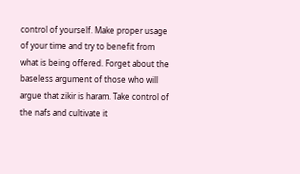control of yourself. Make proper usage of your time and try to benefit from what is being offered. Forget about the baseless argument of those who will argue that zikir is haram. Take control of the nafs and cultivate it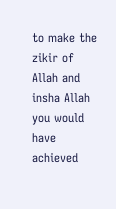to make the zikir of Allah and insha Allah you would have achieved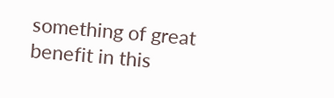something of great benefit in this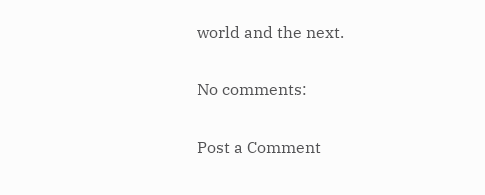world and the next.

No comments:

Post a Comment